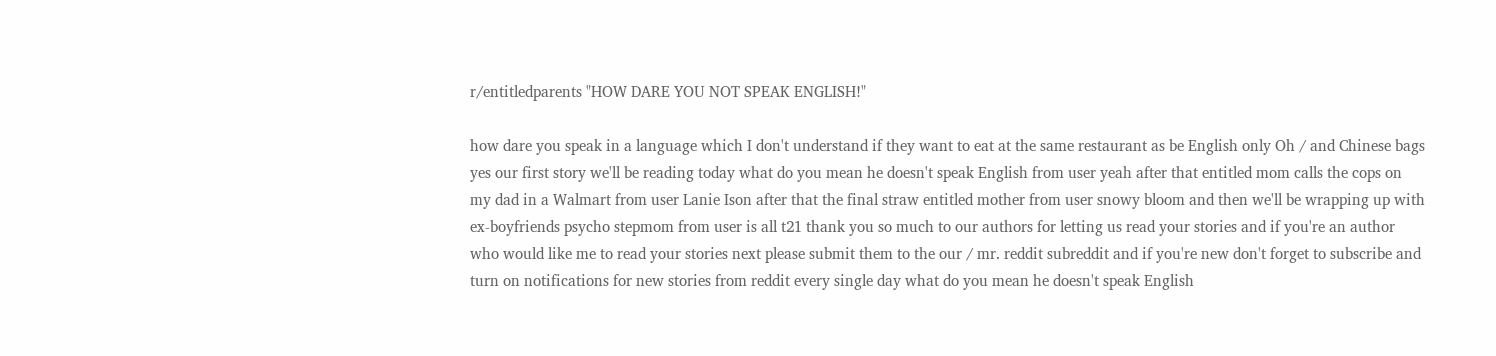r/entitledparents "HOW DARE YOU NOT SPEAK ENGLISH!"

how dare you speak in a language which I don't understand if they want to eat at the same restaurant as be English only Oh / and Chinese bags yes our first story we'll be reading today what do you mean he doesn't speak English from user yeah after that entitled mom calls the cops on my dad in a Walmart from user Lanie Ison after that the final straw entitled mother from user snowy bloom and then we'll be wrapping up with ex-boyfriends psycho stepmom from user is all t21 thank you so much to our authors for letting us read your stories and if you're an author who would like me to read your stories next please submit them to the our / mr. reddit subreddit and if you're new don't forget to subscribe and turn on notifications for new stories from reddit every single day what do you mean he doesn't speak English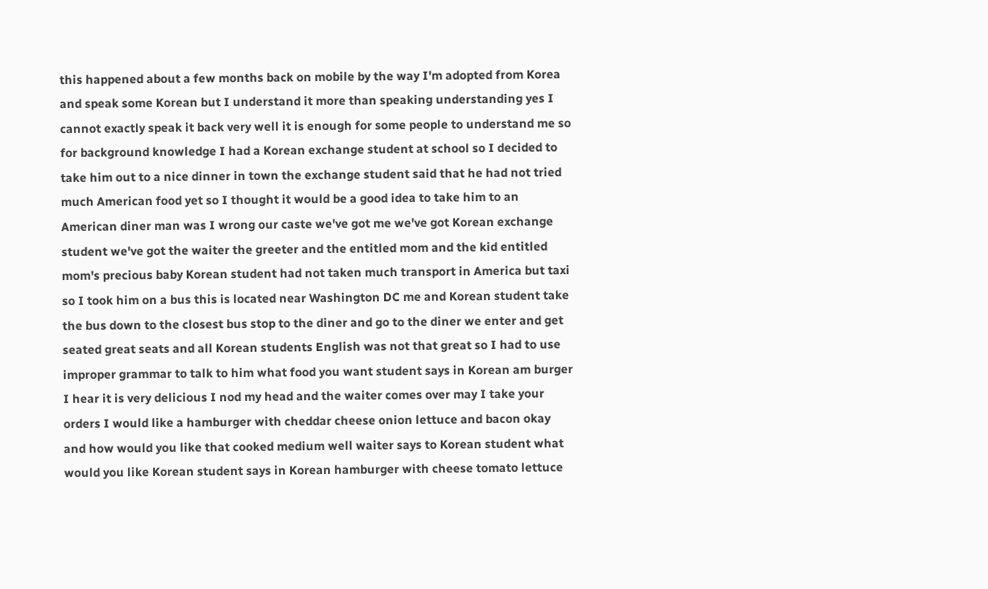this happened about a few months back on mobile by the way I'm adopted from Korea and speak some Korean but I understand it more than speaking understanding yes I cannot exactly speak it back very well it is enough for some people to understand me so for background knowledge I had a Korean exchange student at school so I decided to take him out to a nice dinner in town the exchange student said that he had not tried much American food yet so I thought it would be a good idea to take him to an American diner man was I wrong our caste we've got me we've got Korean exchange student we've got the waiter the greeter and the entitled mom and the kid entitled mom's precious baby Korean student had not taken much transport in America but taxi so I took him on a bus this is located near Washington DC me and Korean student take the bus down to the closest bus stop to the diner and go to the diner we enter and get seated great seats and all Korean students English was not that great so I had to use improper grammar to talk to him what food you want student says in Korean am burger I hear it is very delicious I nod my head and the waiter comes over may I take your orders I would like a hamburger with cheddar cheese onion lettuce and bacon okay and how would you like that cooked medium well waiter says to Korean student what would you like Korean student says in Korean hamburger with cheese tomato lettuce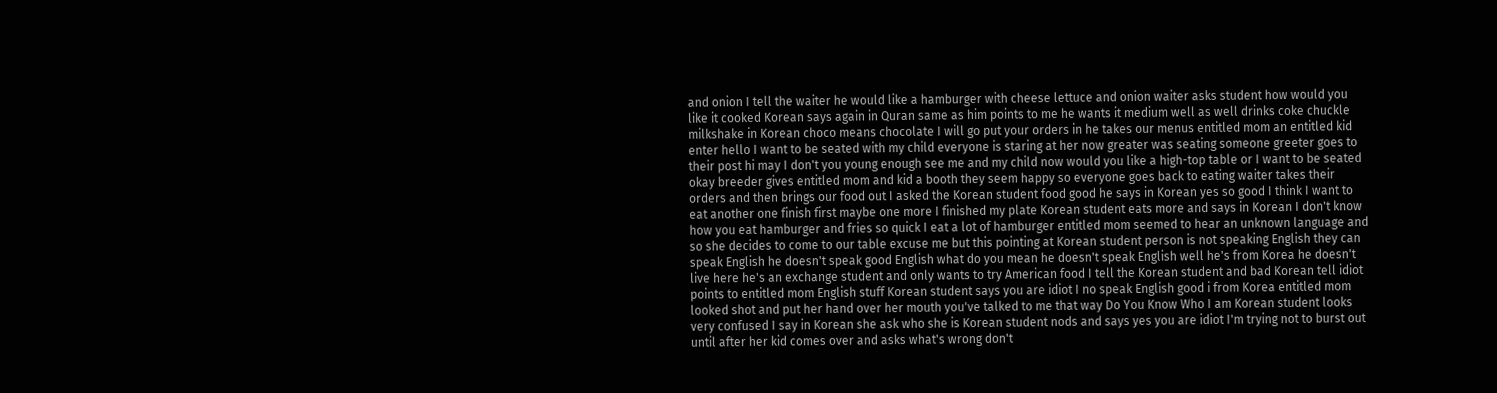and onion I tell the waiter he would like a hamburger with cheese lettuce and onion waiter asks student how would you like it cooked Korean says again in Quran same as him points to me he wants it medium well as well drinks coke chuckle milkshake in Korean choco means chocolate I will go put your orders in he takes our menus entitled mom an entitled kid enter hello I want to be seated with my child everyone is staring at her now greater was seating someone greeter goes to their post hi may I don't you young enough see me and my child now would you like a high-top table or I want to be seated okay breeder gives entitled mom and kid a booth they seem happy so everyone goes back to eating waiter takes their orders and then brings our food out I asked the Korean student food good he says in Korean yes so good I think I want to eat another one finish first maybe one more I finished my plate Korean student eats more and says in Korean I don't know how you eat hamburger and fries so quick I eat a lot of hamburger entitled mom seemed to hear an unknown language and so she decides to come to our table excuse me but this pointing at Korean student person is not speaking English they can speak English he doesn't speak good English what do you mean he doesn't speak English well he's from Korea he doesn't live here he's an exchange student and only wants to try American food I tell the Korean student and bad Korean tell idiot points to entitled mom English stuff Korean student says you are idiot I no speak English good i from Korea entitled mom looked shot and put her hand over her mouth you've talked to me that way Do You Know Who I am Korean student looks very confused I say in Korean she ask who she is Korean student nods and says yes you are idiot I'm trying not to burst out until after her kid comes over and asks what's wrong don't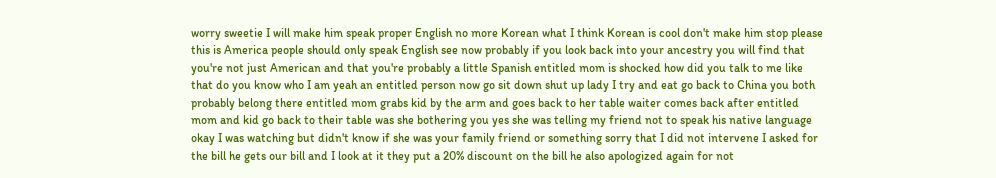worry sweetie I will make him speak proper English no more Korean what I think Korean is cool don't make him stop please this is America people should only speak English see now probably if you look back into your ancestry you will find that you're not just American and that you're probably a little Spanish entitled mom is shocked how did you talk to me like that do you know who I am yeah an entitled person now go sit down shut up lady I try and eat go back to China you both probably belong there entitled mom grabs kid by the arm and goes back to her table waiter comes back after entitled mom and kid go back to their table was she bothering you yes she was telling my friend not to speak his native language okay I was watching but didn't know if she was your family friend or something sorry that I did not intervene I asked for the bill he gets our bill and I look at it they put a 20% discount on the bill he also apologized again for not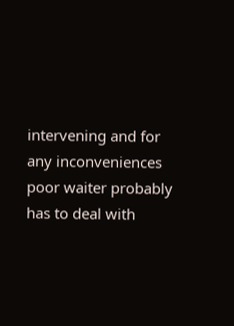intervening and for any inconveniences poor waiter probably has to deal with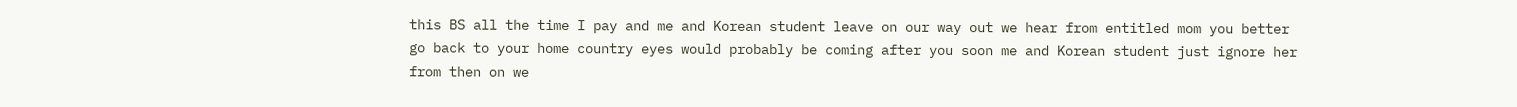this BS all the time I pay and me and Korean student leave on our way out we hear from entitled mom you better go back to your home country eyes would probably be coming after you soon me and Korean student just ignore her from then on we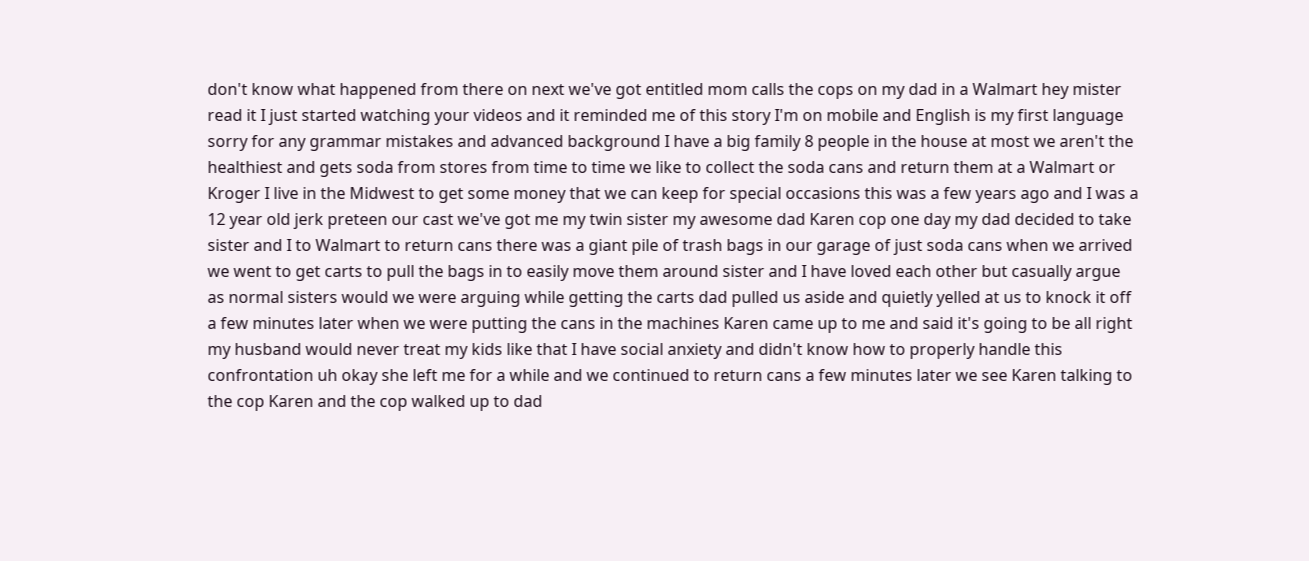don't know what happened from there on next we've got entitled mom calls the cops on my dad in a Walmart hey mister read it I just started watching your videos and it reminded me of this story I'm on mobile and English is my first language sorry for any grammar mistakes and advanced background I have a big family 8 people in the house at most we aren't the healthiest and gets soda from stores from time to time we like to collect the soda cans and return them at a Walmart or Kroger I live in the Midwest to get some money that we can keep for special occasions this was a few years ago and I was a 12 year old jerk preteen our cast we've got me my twin sister my awesome dad Karen cop one day my dad decided to take sister and I to Walmart to return cans there was a giant pile of trash bags in our garage of just soda cans when we arrived we went to get carts to pull the bags in to easily move them around sister and I have loved each other but casually argue as normal sisters would we were arguing while getting the carts dad pulled us aside and quietly yelled at us to knock it off a few minutes later when we were putting the cans in the machines Karen came up to me and said it's going to be all right my husband would never treat my kids like that I have social anxiety and didn't know how to properly handle this confrontation uh okay she left me for a while and we continued to return cans a few minutes later we see Karen talking to the cop Karen and the cop walked up to dad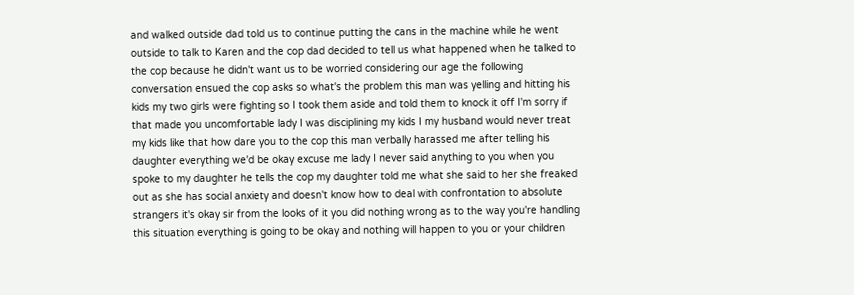and walked outside dad told us to continue putting the cans in the machine while he went outside to talk to Karen and the cop dad decided to tell us what happened when he talked to the cop because he didn't want us to be worried considering our age the following conversation ensued the cop asks so what's the problem this man was yelling and hitting his kids my two girls were fighting so I took them aside and told them to knock it off I'm sorry if that made you uncomfortable lady I was disciplining my kids I my husband would never treat my kids like that how dare you to the cop this man verbally harassed me after telling his daughter everything we'd be okay excuse me lady I never said anything to you when you spoke to my daughter he tells the cop my daughter told me what she said to her she freaked out as she has social anxiety and doesn't know how to deal with confrontation to absolute strangers it's okay sir from the looks of it you did nothing wrong as to the way you're handling this situation everything is going to be okay and nothing will happen to you or your children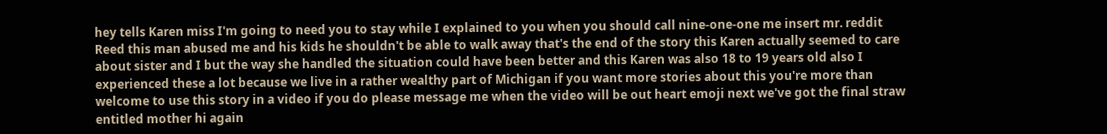hey tells Karen miss I'm going to need you to stay while I explained to you when you should call nine-one-one me insert mr. reddit Reed this man abused me and his kids he shouldn't be able to walk away that's the end of the story this Karen actually seemed to care about sister and I but the way she handled the situation could have been better and this Karen was also 18 to 19 years old also I experienced these a lot because we live in a rather wealthy part of Michigan if you want more stories about this you're more than welcome to use this story in a video if you do please message me when the video will be out heart emoji next we've got the final straw entitled mother hi again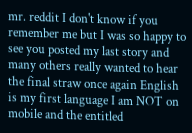mr. reddit I don't know if you remember me but I was so happy to see you posted my last story and many others really wanted to hear the final straw once again English is my first language I am NOT on mobile and the entitled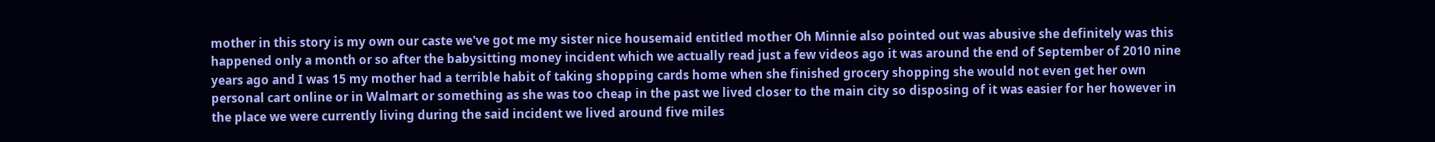mother in this story is my own our caste we've got me my sister nice housemaid entitled mother Oh Minnie also pointed out was abusive she definitely was this happened only a month or so after the babysitting money incident which we actually read just a few videos ago it was around the end of September of 2010 nine years ago and I was 15 my mother had a terrible habit of taking shopping cards home when she finished grocery shopping she would not even get her own personal cart online or in Walmart or something as she was too cheap in the past we lived closer to the main city so disposing of it was easier for her however in the place we were currently living during the said incident we lived around five miles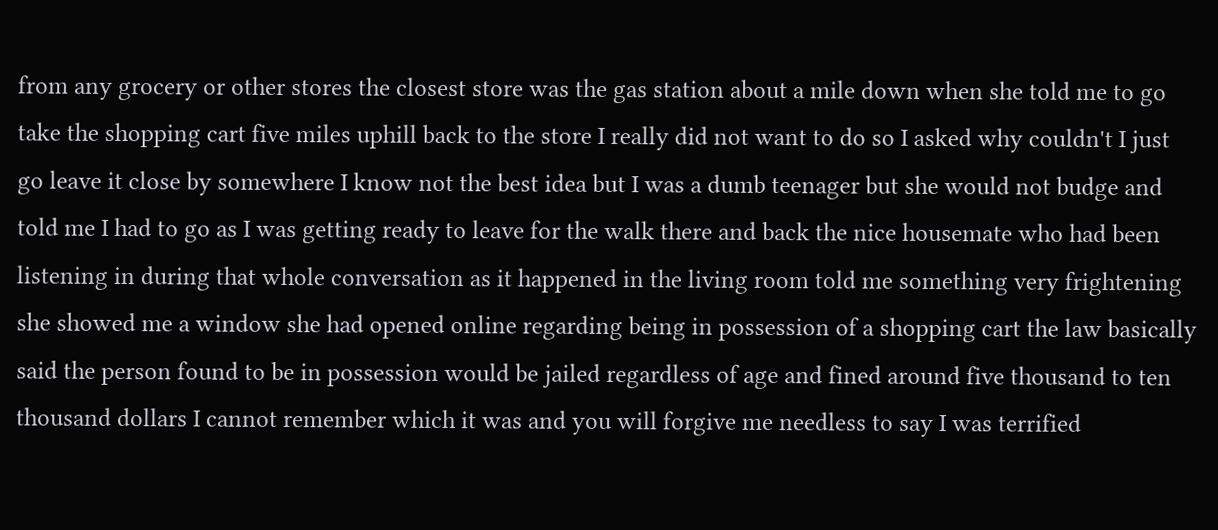from any grocery or other stores the closest store was the gas station about a mile down when she told me to go take the shopping cart five miles uphill back to the store I really did not want to do so I asked why couldn't I just go leave it close by somewhere I know not the best idea but I was a dumb teenager but she would not budge and told me I had to go as I was getting ready to leave for the walk there and back the nice housemate who had been listening in during that whole conversation as it happened in the living room told me something very frightening she showed me a window she had opened online regarding being in possession of a shopping cart the law basically said the person found to be in possession would be jailed regardless of age and fined around five thousand to ten thousand dollars I cannot remember which it was and you will forgive me needless to say I was terrified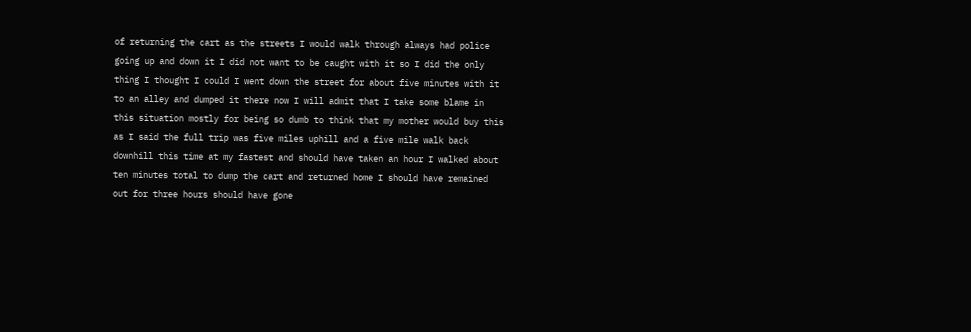of returning the cart as the streets I would walk through always had police going up and down it I did not want to be caught with it so I did the only thing I thought I could I went down the street for about five minutes with it to an alley and dumped it there now I will admit that I take some blame in this situation mostly for being so dumb to think that my mother would buy this as I said the full trip was five miles uphill and a five mile walk back downhill this time at my fastest and should have taken an hour I walked about ten minutes total to dump the cart and returned home I should have remained out for three hours should have gone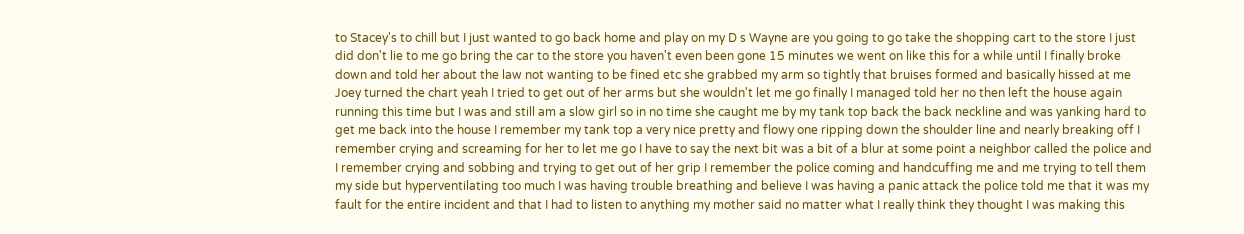to Stacey's to chill but I just wanted to go back home and play on my D s Wayne are you going to go take the shopping cart to the store I just did don't lie to me go bring the car to the store you haven't even been gone 15 minutes we went on like this for a while until I finally broke down and told her about the law not wanting to be fined etc she grabbed my arm so tightly that bruises formed and basically hissed at me Joey turned the chart yeah I tried to get out of her arms but she wouldn't let me go finally I managed told her no then left the house again running this time but I was and still am a slow girl so in no time she caught me by my tank top back the back neckline and was yanking hard to get me back into the house I remember my tank top a very nice pretty and flowy one ripping down the shoulder line and nearly breaking off I remember crying and screaming for her to let me go I have to say the next bit was a bit of a blur at some point a neighbor called the police and I remember crying and sobbing and trying to get out of her grip I remember the police coming and handcuffing me and me trying to tell them my side but hyperventilating too much I was having trouble breathing and believe I was having a panic attack the police told me that it was my fault for the entire incident and that I had to listen to anything my mother said no matter what I really think they thought I was making this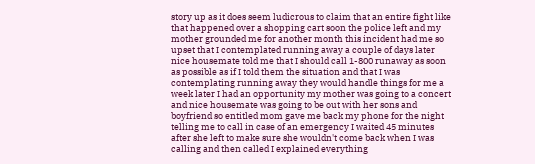story up as it does seem ludicrous to claim that an entire fight like that happened over a shopping cart soon the police left and my mother grounded me for another month this incident had me so upset that I contemplated running away a couple of days later nice housemate told me that I should call 1-800 runaway as soon as possible as if I told them the situation and that I was contemplating running away they would handle things for me a week later I had an opportunity my mother was going to a concert and nice housemate was going to be out with her sons and boyfriend so entitled mom gave me back my phone for the night telling me to call in case of an emergency I waited 45 minutes after she left to make sure she wouldn't come back when I was calling and then called I explained everything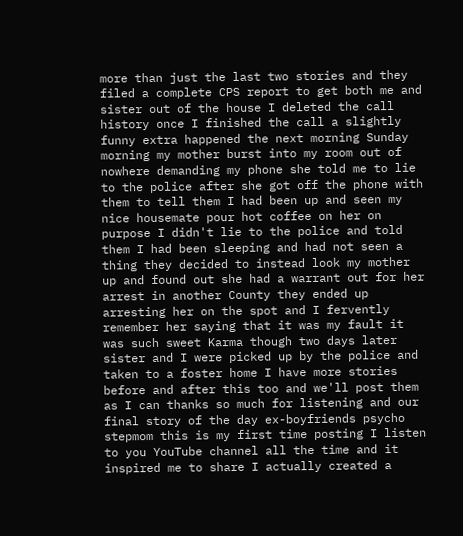more than just the last two stories and they filed a complete CPS report to get both me and sister out of the house I deleted the call history once I finished the call a slightly funny extra happened the next morning Sunday morning my mother burst into my room out of nowhere demanding my phone she told me to lie to the police after she got off the phone with them to tell them I had been up and seen my nice housemate pour hot coffee on her on purpose I didn't lie to the police and told them I had been sleeping and had not seen a thing they decided to instead look my mother up and found out she had a warrant out for her arrest in another County they ended up arresting her on the spot and I fervently remember her saying that it was my fault it was such sweet Karma though two days later sister and I were picked up by the police and taken to a foster home I have more stories before and after this too and we'll post them as I can thanks so much for listening and our final story of the day ex-boyfriends psycho stepmom this is my first time posting I listen to you YouTube channel all the time and it inspired me to share I actually created a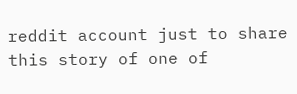reddit account just to share this story of one of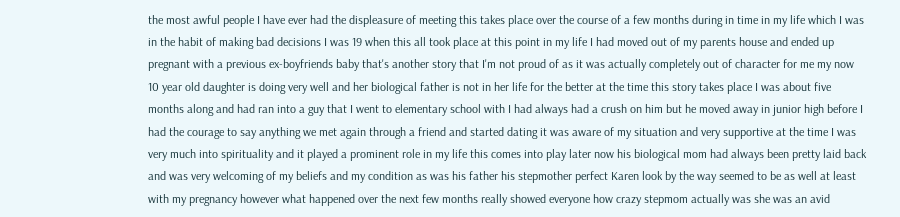the most awful people I have ever had the displeasure of meeting this takes place over the course of a few months during in time in my life which I was in the habit of making bad decisions I was 19 when this all took place at this point in my life I had moved out of my parents house and ended up pregnant with a previous ex-boyfriends baby that's another story that I'm not proud of as it was actually completely out of character for me my now 10 year old daughter is doing very well and her biological father is not in her life for the better at the time this story takes place I was about five months along and had ran into a guy that I went to elementary school with I had always had a crush on him but he moved away in junior high before I had the courage to say anything we met again through a friend and started dating it was aware of my situation and very supportive at the time I was very much into spirituality and it played a prominent role in my life this comes into play later now his biological mom had always been pretty laid back and was very welcoming of my beliefs and my condition as was his father his stepmother perfect Karen look by the way seemed to be as well at least with my pregnancy however what happened over the next few months really showed everyone how crazy stepmom actually was she was an avid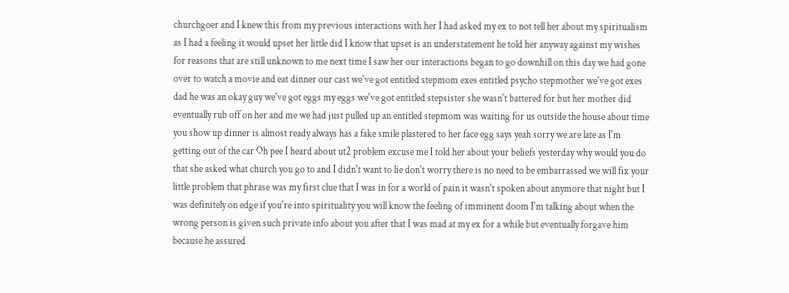churchgoer and I knew this from my previous interactions with her I had asked my ex to not tell her about my spiritualism as I had a feeling it would upset her little did I know that upset is an understatement he told her anyway against my wishes for reasons that are still unknown to me next time I saw her our interactions began to go downhill on this day we had gone over to watch a movie and eat dinner our cast we've got entitled stepmom exes entitled psycho stepmother we've got exes dad he was an okay guy we've got eggs my eggs we've got entitled stepsister she wasn't battered for but her mother did eventually rub off on her and me we had just pulled up an entitled stepmom was waiting for us outside the house about time you show up dinner is almost ready always has a fake smile plastered to her face egg says yeah sorry we are late as I'm getting out of the car Oh pee I heard about ut2 problem excuse me I told her about your beliefs yesterday why would you do that she asked what church you go to and I didn't want to lie don't worry there is no need to be embarrassed we will fix your little problem that phrase was my first clue that I was in for a world of pain it wasn't spoken about anymore that night but I was definitely on edge if you're into spirituality you will know the feeling of imminent doom I'm talking about when the wrong person is given such private info about you after that I was mad at my ex for a while but eventually forgave him because he assured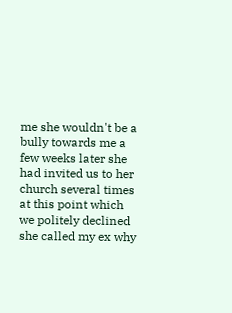me she wouldn't be a bully towards me a few weeks later she had invited us to her church several times at this point which we politely declined she called my ex why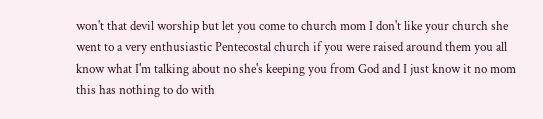won't that devil worship but let you come to church mom I don't like your church she went to a very enthusiastic Pentecostal church if you were raised around them you all know what I'm talking about no she's keeping you from God and I just know it no mom this has nothing to do with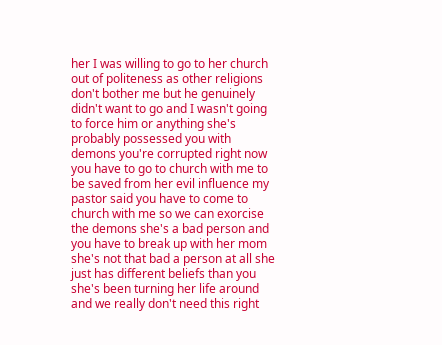her I was willing to go to her church out of politeness as other religions don't bother me but he genuinely didn't want to go and I wasn't going to force him or anything she's probably possessed you with demons you're corrupted right now you have to go to church with me to be saved from her evil influence my pastor said you have to come to church with me so we can exorcise the demons she's a bad person and you have to break up with her mom she's not that bad a person at all she just has different beliefs than you she's been turning her life around and we really don't need this right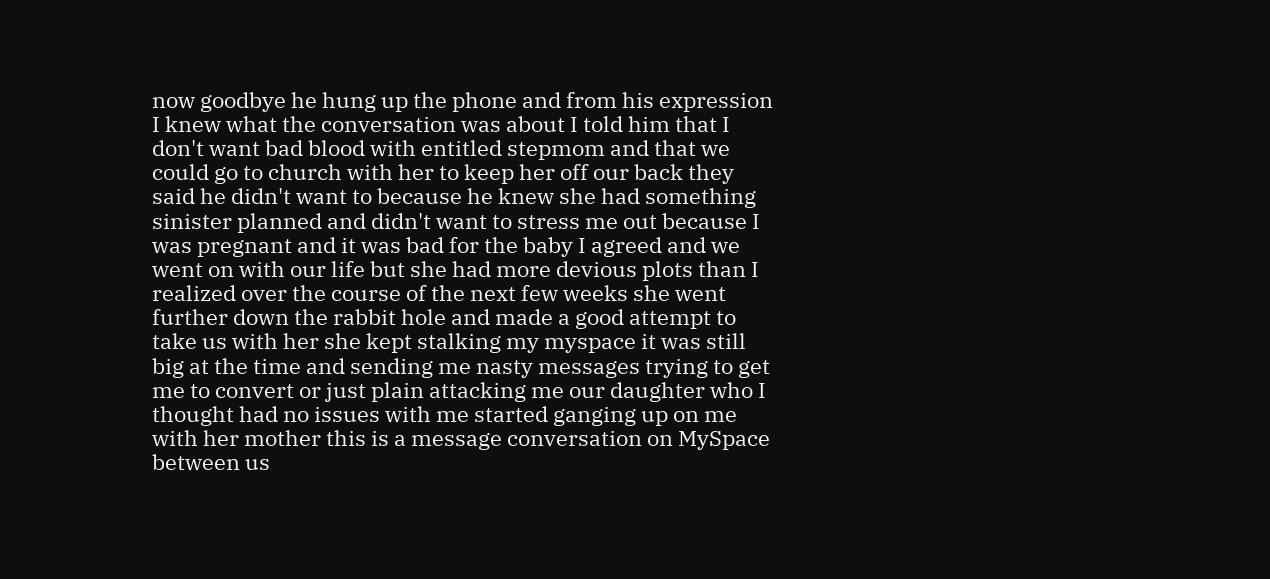now goodbye he hung up the phone and from his expression I knew what the conversation was about I told him that I don't want bad blood with entitled stepmom and that we could go to church with her to keep her off our back they said he didn't want to because he knew she had something sinister planned and didn't want to stress me out because I was pregnant and it was bad for the baby I agreed and we went on with our life but she had more devious plots than I realized over the course of the next few weeks she went further down the rabbit hole and made a good attempt to take us with her she kept stalking my myspace it was still big at the time and sending me nasty messages trying to get me to convert or just plain attacking me our daughter who I thought had no issues with me started ganging up on me with her mother this is a message conversation on MySpace between us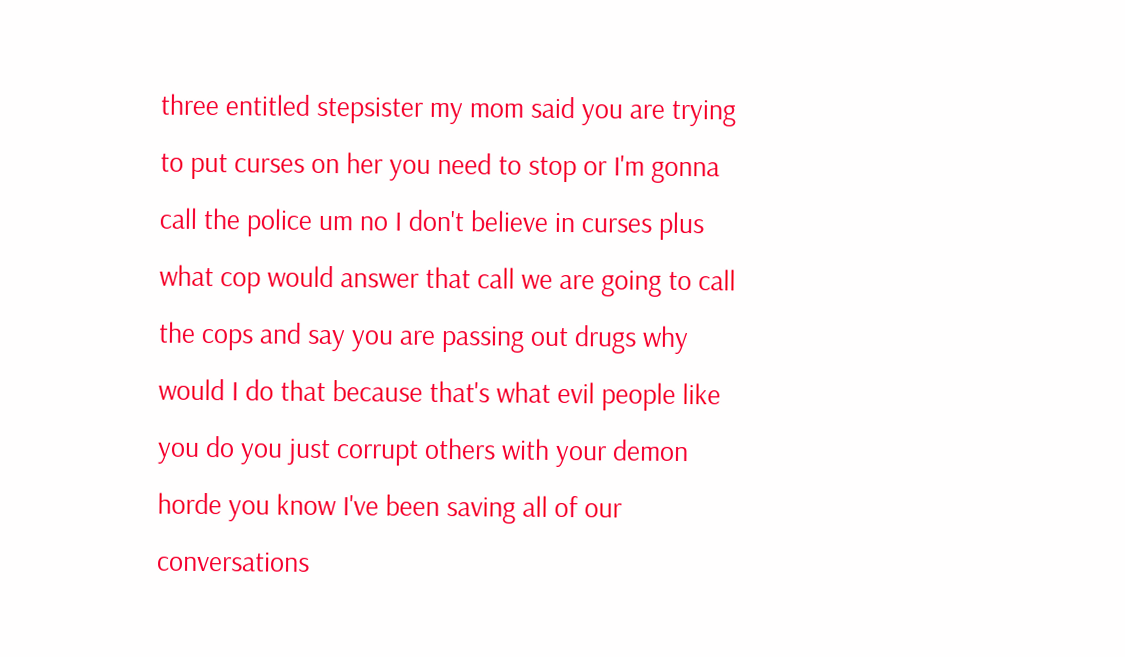three entitled stepsister my mom said you are trying to put curses on her you need to stop or I'm gonna call the police um no I don't believe in curses plus what cop would answer that call we are going to call the cops and say you are passing out drugs why would I do that because that's what evil people like you do you just corrupt others with your demon horde you know I've been saving all of our conversations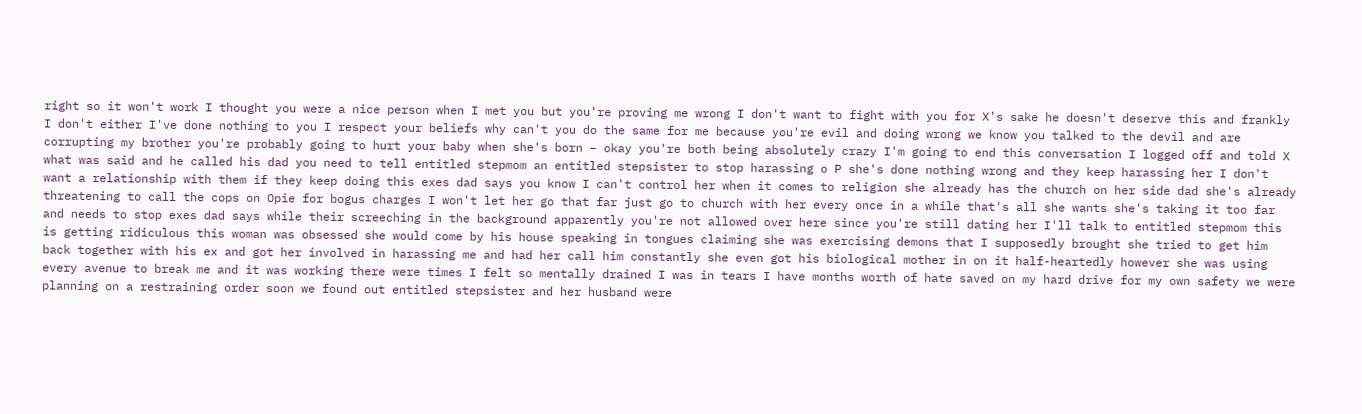right so it won't work I thought you were a nice person when I met you but you're proving me wrong I don't want to fight with you for X's sake he doesn't deserve this and frankly I don't either I've done nothing to you I respect your beliefs why can't you do the same for me because you're evil and doing wrong we know you talked to the devil and are corrupting my brother you're probably going to hurt your baby when she's born – okay you're both being absolutely crazy I'm going to end this conversation I logged off and told X what was said and he called his dad you need to tell entitled stepmom an entitled stepsister to stop harassing o P she's done nothing wrong and they keep harassing her I don't want a relationship with them if they keep doing this exes dad says you know I can't control her when it comes to religion she already has the church on her side dad she's already threatening to call the cops on Opie for bogus charges I won't let her go that far just go to church with her every once in a while that's all she wants she's taking it too far and needs to stop exes dad says while their screeching in the background apparently you're not allowed over here since you're still dating her I'll talk to entitled stepmom this is getting ridiculous this woman was obsessed she would come by his house speaking in tongues claiming she was exercising demons that I supposedly brought she tried to get him back together with his ex and got her involved in harassing me and had her call him constantly she even got his biological mother in on it half-heartedly however she was using every avenue to break me and it was working there were times I felt so mentally drained I was in tears I have months worth of hate saved on my hard drive for my own safety we were planning on a restraining order soon we found out entitled stepsister and her husband were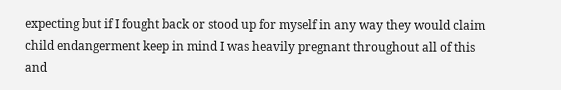expecting but if I fought back or stood up for myself in any way they would claim child endangerment keep in mind I was heavily pregnant throughout all of this and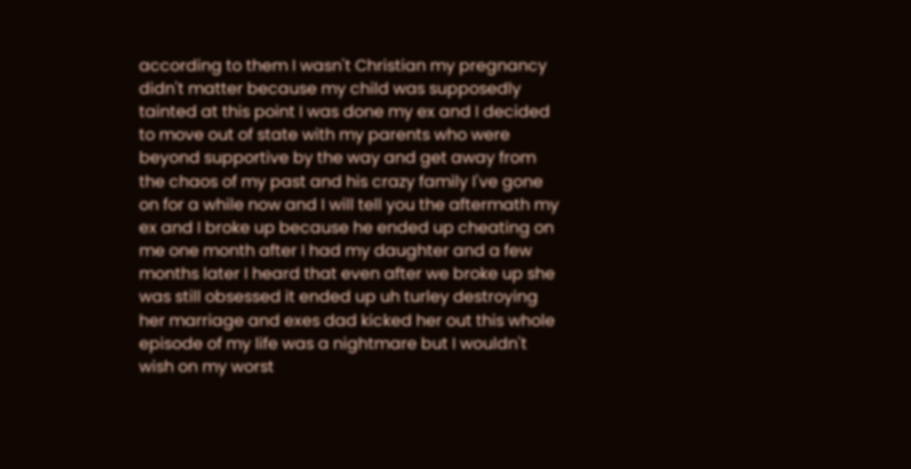according to them I wasn't Christian my pregnancy didn't matter because my child was supposedly tainted at this point I was done my ex and I decided to move out of state with my parents who were beyond supportive by the way and get away from the chaos of my past and his crazy family I've gone on for a while now and I will tell you the aftermath my ex and I broke up because he ended up cheating on me one month after I had my daughter and a few months later I heard that even after we broke up she was still obsessed it ended up uh turley destroying her marriage and exes dad kicked her out this whole episode of my life was a nightmare but I wouldn't wish on my worst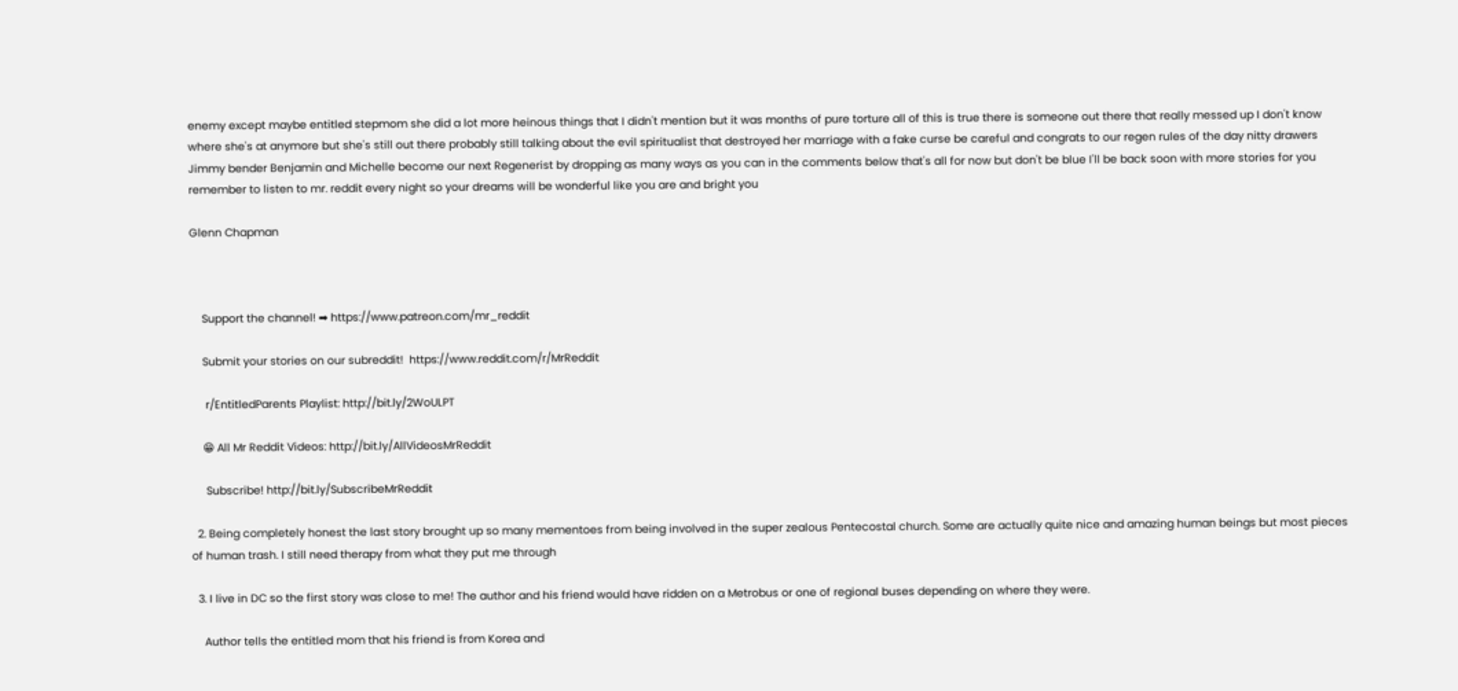enemy except maybe entitled stepmom she did a lot more heinous things that I didn't mention but it was months of pure torture all of this is true there is someone out there that really messed up I don't know where she's at anymore but she's still out there probably still talking about the evil spiritualist that destroyed her marriage with a fake curse be careful and congrats to our regen rules of the day nitty drawers Jimmy bender Benjamin and Michelle become our next Regenerist by dropping as many ways as you can in the comments below that's all for now but don't be blue I'll be back soon with more stories for you remember to listen to mr. reddit every night so your dreams will be wonderful like you are and bright you

Glenn Chapman



    Support the channel! ➡ https://www.patreon.com/mr_reddit

    Submit your stories on our subreddit!  https://www.reddit.com/r/MrReddit

     r/EntitledParents Playlist: http://bit.ly/2WoULPT

    😁 All Mr Reddit Videos: http://bit.ly/AllVideosMrReddit

     Subscribe! http://bit.ly/SubscribeMrReddit

  2. Being completely honest the last story brought up so many mementoes from being involved in the super zealous Pentecostal church. Some are actually quite nice and amazing human beings but most pieces of human trash. I still need therapy from what they put me through

  3. I live in DC so the first story was close to me! The author and his friend would have ridden on a Metrobus or one of regional buses depending on where they were.

    Author tells the entitled mom that his friend is from Korea and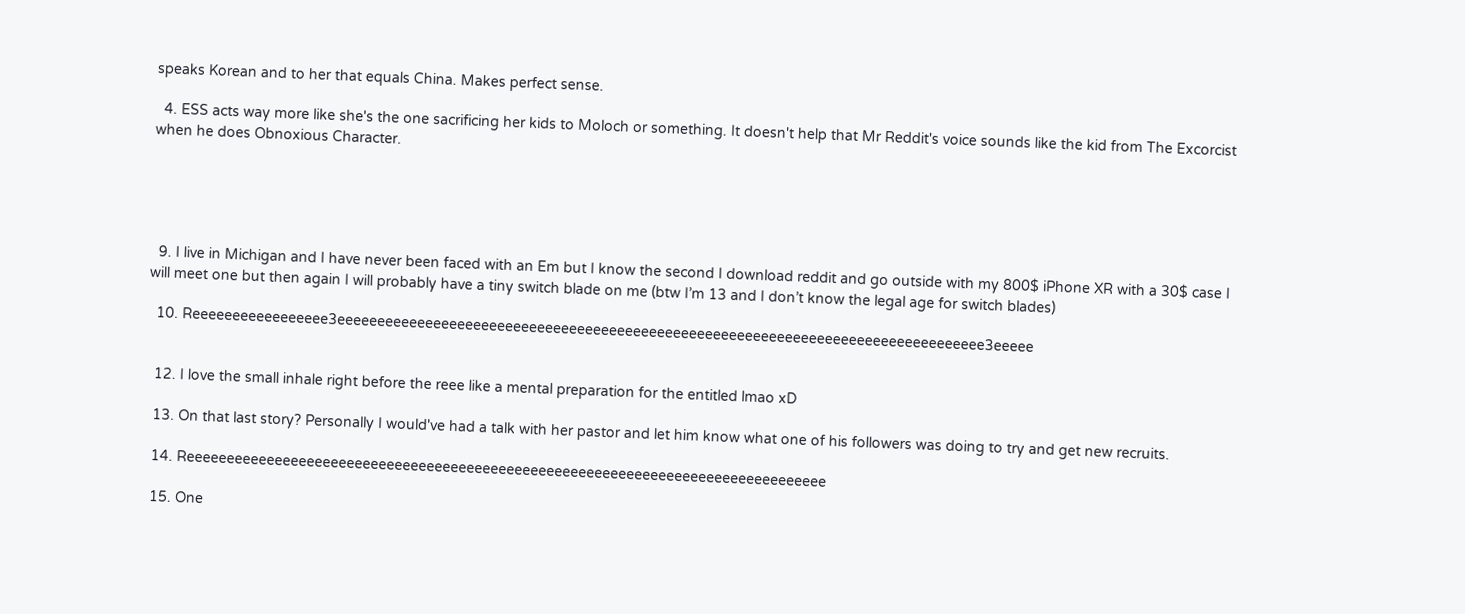speaks Korean and to her that equals China. Makes perfect sense.

  4. ESS acts way more like she's the one sacrificing her kids to Moloch or something. It doesn't help that Mr Reddit's voice sounds like the kid from The Excorcist when he does Obnoxious Character.





  9. I live in Michigan and I have never been faced with an Em but I know the second I download reddit and go outside with my 800$ iPhone XR with a 30$ case I will meet one but then again I will probably have a tiny switch blade on me (btw I’m 13 and I don’t know the legal age for switch blades)

  10. Reeeeeeeeeeeeeeeee3eeeeeeeeeeeeeeeeeeeeeeeeeeeeeeeeeeeeeeeeeeeeeeeeeeeeeeeeeeeeeeeeeeeeeeeeeeeeeeeee3eeeee


  12. I love the small inhale right before the reee like a mental preparation for the entitled lmao xD

  13. On that last story? Personally I would've had a talk with her pastor and let him know what one of his followers was doing to try and get new recruits.

  14. Reeeeeeeeeeeeeeeeeeeeeeeeeeeeeeeeeeeeeeeeeeeeeeeeeeeeeeeeeeeeeeeeeeeeeeeeeeeeeeee

  15. One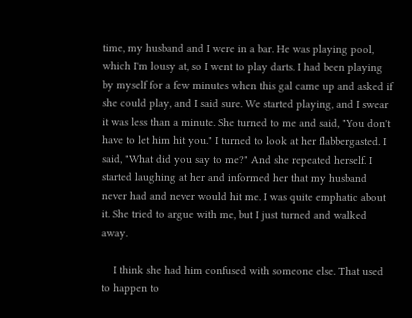time, my husband and I were in a bar. He was playing pool, which I'm lousy at, so I went to play darts. I had been playing by myself for a few minutes when this gal came up and asked if she could play, and I said sure. We started playing, and I swear it was less than a minute. She turned to me and said, "You don't have to let him hit you." I turned to look at her flabbergasted. I said, "What did you say to me?" And she repeated herself. I started laughing at her and informed her that my husband never had and never would hit me. I was quite emphatic about it. She tried to argue with me, but I just turned and walked away.

    I think she had him confused with someone else. That used to happen to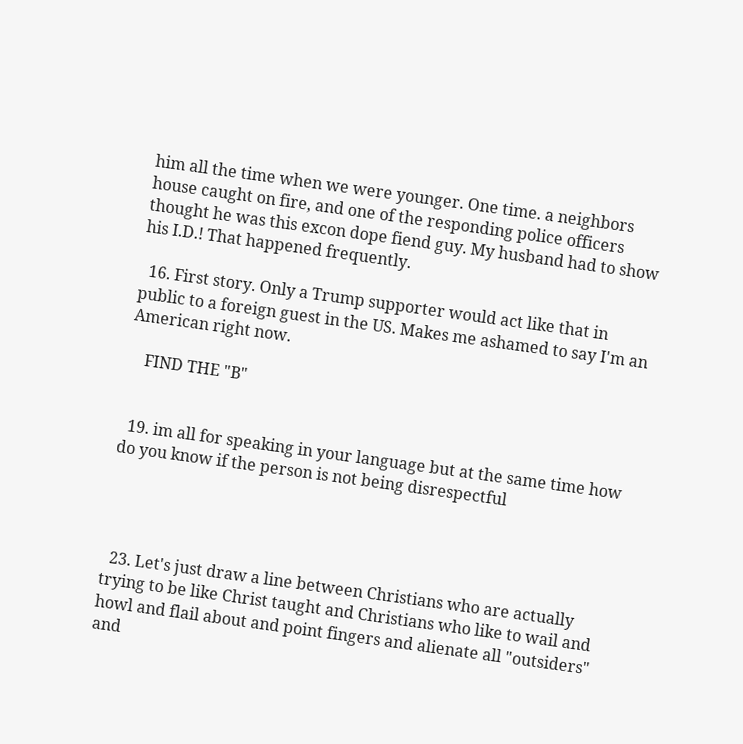him all the time when we were younger. One time. a neighbors house caught on fire, and one of the responding police officers thought he was this excon dope fiend guy. My husband had to show his I.D.! That happened frequently.

  16. First story. Only a Trump supporter would act like that in public to a foreign guest in the US. Makes me ashamed to say I'm an American right now.

    FIND THE "B"


  19. im all for speaking in your language but at the same time how do you know if the person is not being disrespectful




  23. Let's just draw a line between Christians who are actually trying to be like Christ taught and Christians who like to wail and howl and flail about and point fingers and alienate all "outsiders" and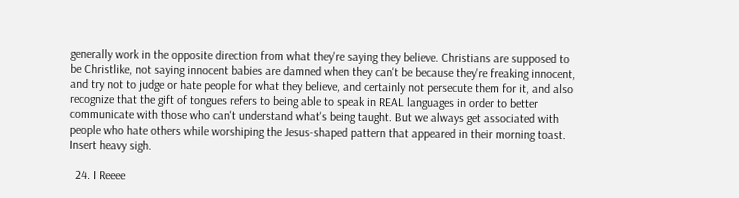generally work in the opposite direction from what they're saying they believe. Christians are supposed to be Christlike, not saying innocent babies are damned when they can't be because they're freaking innocent, and try not to judge or hate people for what they believe, and certainly not persecute them for it, and also recognize that the gift of tongues refers to being able to speak in REAL languages in order to better communicate with those who can't understand what's being taught. But we always get associated with people who hate others while worshiping the Jesus-shaped pattern that appeared in their morning toast. Insert heavy sigh.

  24. I Reeee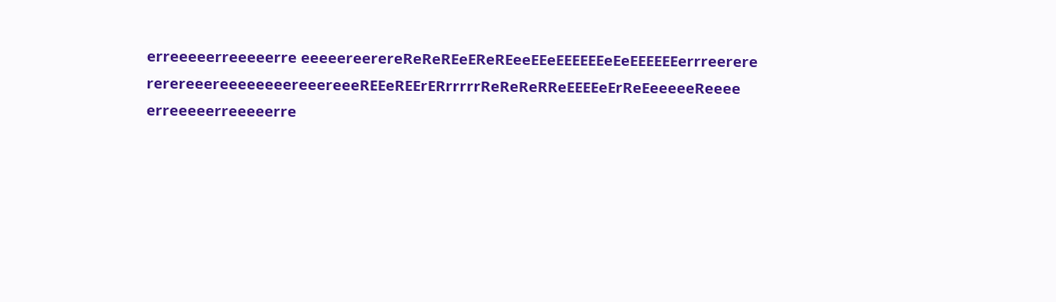erreeeeerreeeeerre eeeeereerereReReREeEReREeeEEeEEEEEEeEeEEEEEEerrreerere rerereeereeeeeeeereeereeeREEeREErERrrrrrReReReRReEEEEeErReEeeeeeReeee erreeeeerreeeeerre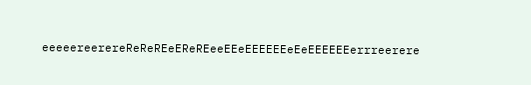eeeeereerereReReREeEReREeeEEeEEEEEEeEeEEEEEEerrreerere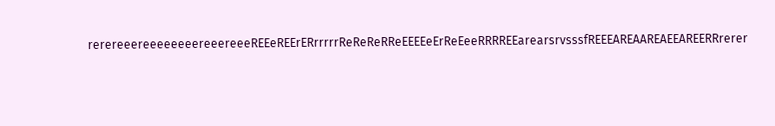rerereeereeeeeeeereeereeeREEeREErERrrrrrReReReRReEEEEeErReEeeRRRREEarearsrvsssfREEEAREAAREAEEAREERRrerer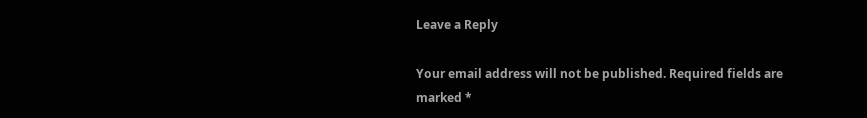Leave a Reply

Your email address will not be published. Required fields are marked *